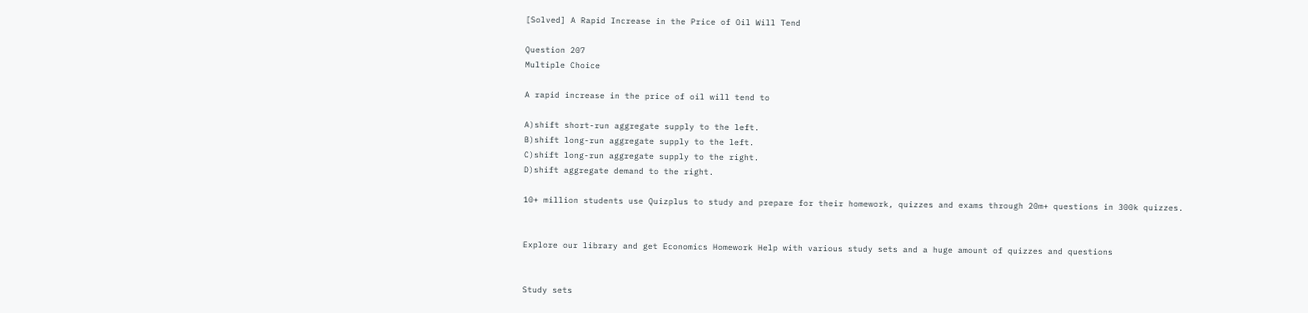[Solved] A Rapid Increase in the Price of Oil Will Tend

Question 207
Multiple Choice

A rapid increase in the price of oil will tend to

A)shift short-run aggregate supply to the left.
B)shift long-run aggregate supply to the left.
C)shift long-run aggregate supply to the right.
D)shift aggregate demand to the right.

10+ million students use Quizplus to study and prepare for their homework, quizzes and exams through 20m+ questions in 300k quizzes.


Explore our library and get Economics Homework Help with various study sets and a huge amount of quizzes and questions


Study sets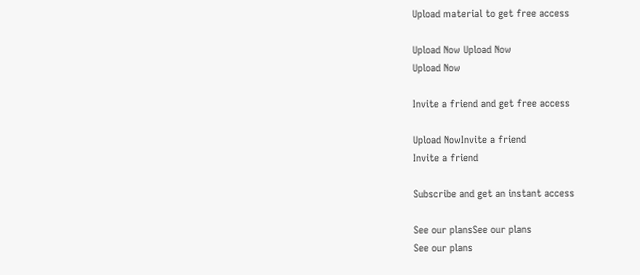Upload material to get free access

Upload Now Upload Now
Upload Now

Invite a friend and get free access

Upload NowInvite a friend
Invite a friend

Subscribe and get an instant access

See our plansSee our plans
See our plans